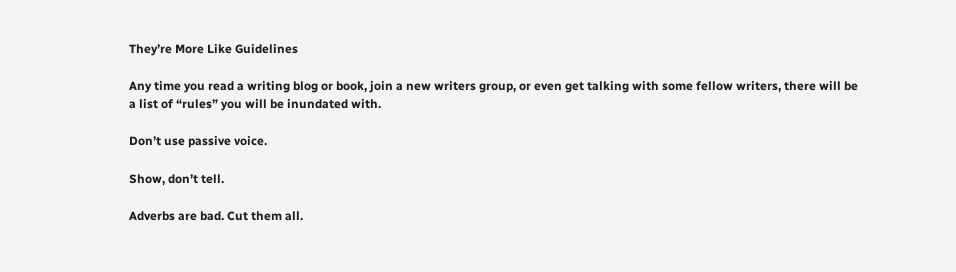They’re More Like Guidelines

Any time you read a writing blog or book, join a new writers group, or even get talking with some fellow writers, there will be a list of “rules” you will be inundated with.

Don’t use passive voice.

Show, don’t tell.

Adverbs are bad. Cut them all.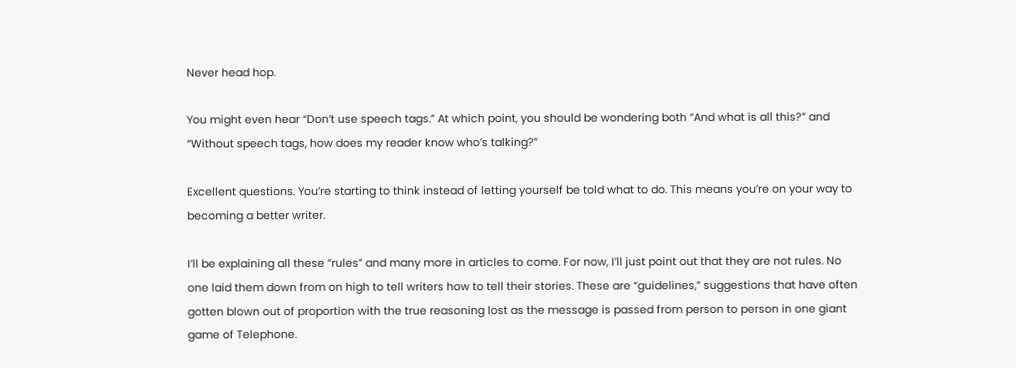Never head hop.

You might even hear “Don’t use speech tags.” At which point, you should be wondering both “And what is all this?” and “Without speech tags, how does my reader know who’s talking?”

Excellent questions. You’re starting to think instead of letting yourself be told what to do. This means you’re on your way to becoming a better writer.

I’ll be explaining all these “rules” and many more in articles to come. For now, I’ll just point out that they are not rules. No one laid them down from on high to tell writers how to tell their stories. These are “guidelines,” suggestions that have often gotten blown out of proportion with the true reasoning lost as the message is passed from person to person in one giant game of Telephone.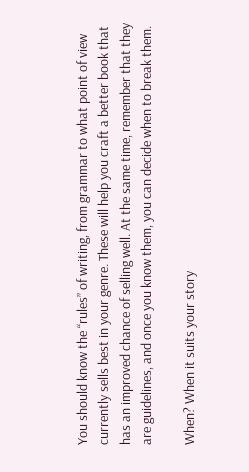You should know the “rules” of writing, from grammar to what point of view currently sells best in your genre. These will help you craft a better book that has an improved chance of selling well. At the same time, remember that they are guidelines, and once you know them, you can decide when to break them.

When? When it suits your story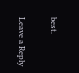best.

Leave a Reply